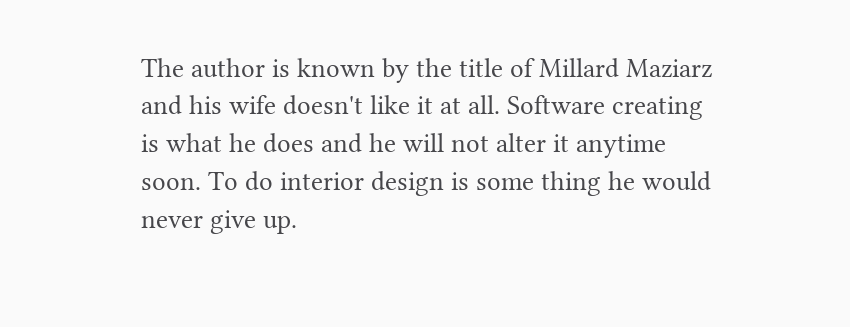The author is known by the title of Millard Maziarz and his wife doesn't like it at all. Software creating is what he does and he will not alter it anytime soon. To do interior design is some thing he would never give up.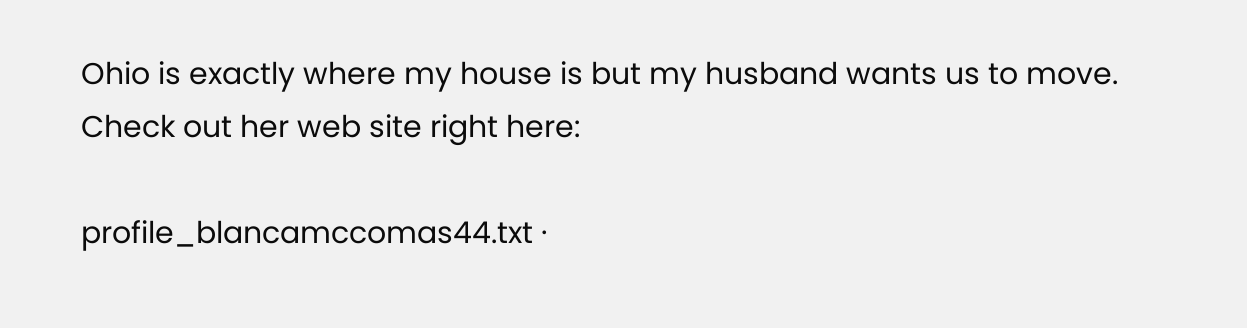Ohio is exactly where my house is but my husband wants us to move. Check out her web site right here:

profile_blancamccomas44.txt ·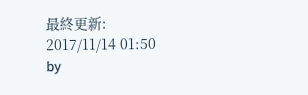最終更新: 2017/11/14 01:50 by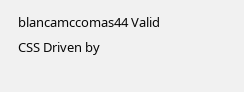blancamccomas44 Valid CSS Driven by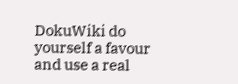DokuWiki do yourself a favour and use a real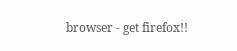browser - get firefox!!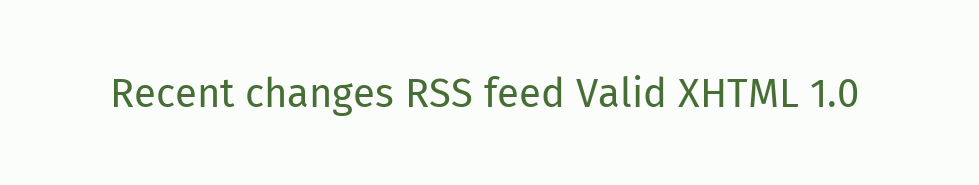Recent changes RSS feed Valid XHTML 1.0